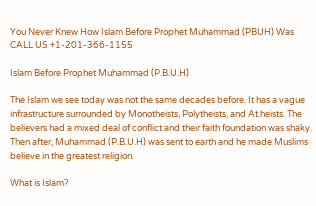You Never Knew How Islam Before Prophet Muhammad (PBUH) Was
CALL US +1-201-366-1155

Islam Before Prophet Muhammad (P.B.U.H)

The Islam we see today was not the same decades before. It has a vague infrastructure surrounded by Monotheists, Polytheists, and At.heists. The believers had a mixed deal of conflict and their faith foundation was shaky. Then after, Muhammad (P.B.U.H) was sent to earth and he made Muslims believe in the greatest religion.

What is Islam?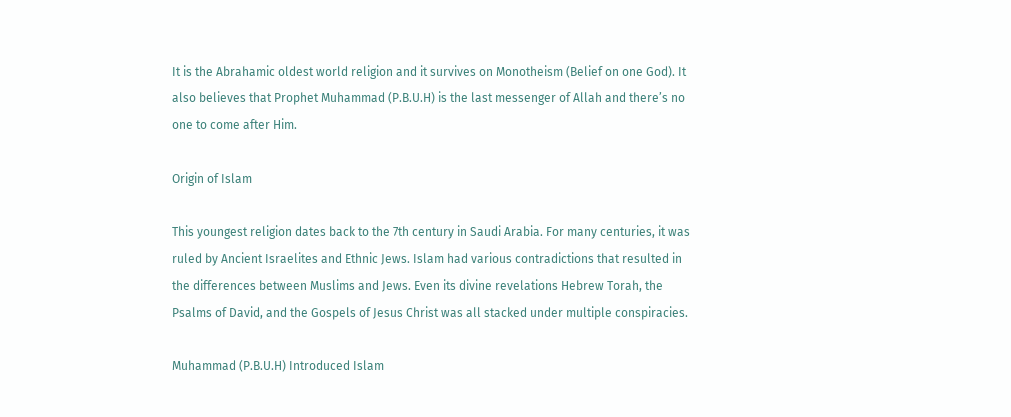It is the Abrahamic oldest world religion and it survives on Monotheism (Belief on one God). It also believes that Prophet Muhammad (P.B.U.H) is the last messenger of Allah and there’s no one to come after Him.

Origin of Islam

This youngest religion dates back to the 7th century in Saudi Arabia. For many centuries, it was ruled by Ancient Israelites and Ethnic Jews. Islam had various contradictions that resulted in the differences between Muslims and Jews. Even its divine revelations Hebrew Torah, the Psalms of David, and the Gospels of Jesus Christ was all stacked under multiple conspiracies.

Muhammad (P.B.U.H) Introduced Islam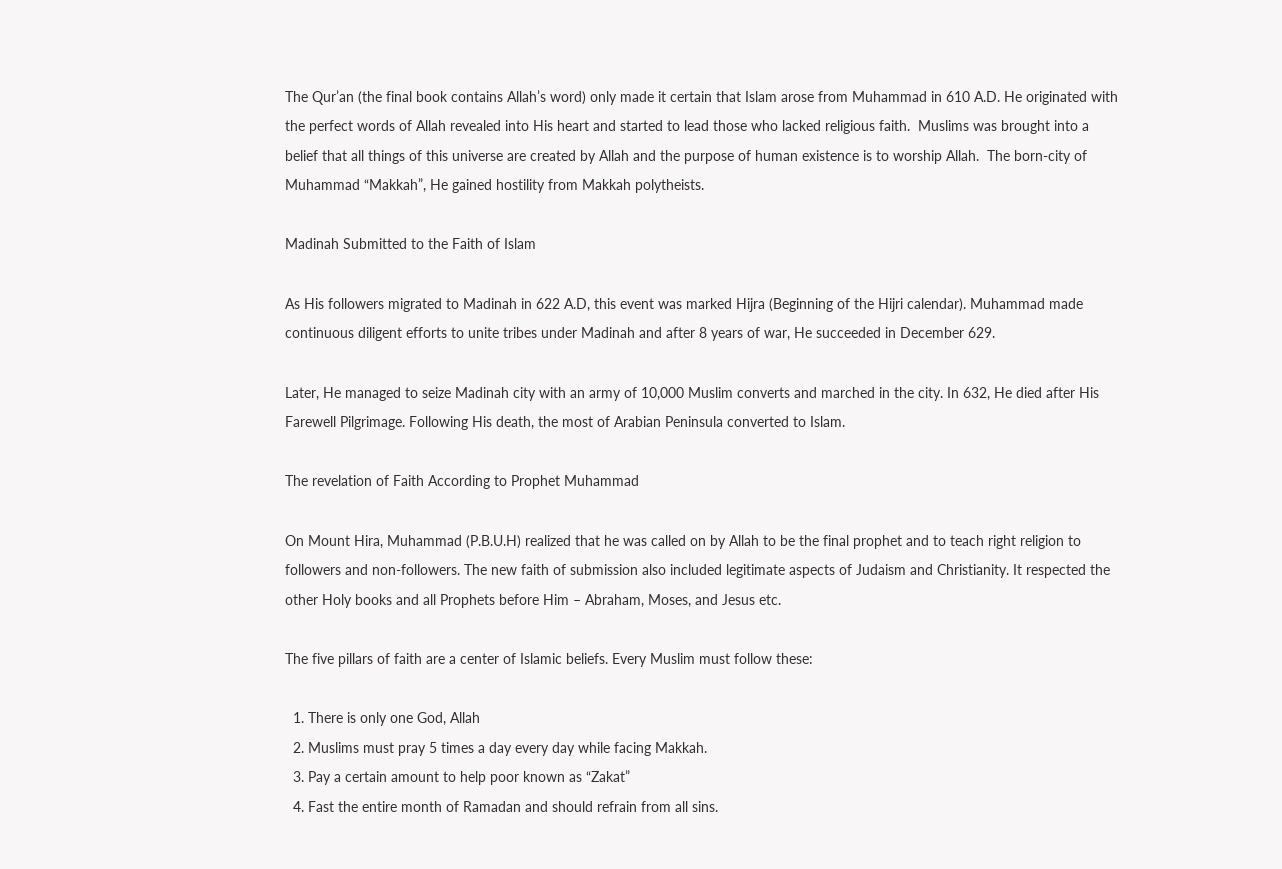The Qur’an (the final book contains Allah’s word) only made it certain that Islam arose from Muhammad in 610 A.D. He originated with the perfect words of Allah revealed into His heart and started to lead those who lacked religious faith.  Muslims was brought into a belief that all things of this universe are created by Allah and the purpose of human existence is to worship Allah.  The born-city of Muhammad “Makkah”, He gained hostility from Makkah polytheists.

Madinah Submitted to the Faith of Islam

As His followers migrated to Madinah in 622 A.D, this event was marked Hijra (Beginning of the Hijri calendar). Muhammad made continuous diligent efforts to unite tribes under Madinah and after 8 years of war, He succeeded in December 629.

Later, He managed to seize Madinah city with an army of 10,000 Muslim converts and marched in the city. In 632, He died after His Farewell Pilgrimage. Following His death, the most of Arabian Peninsula converted to Islam.

The revelation of Faith According to Prophet Muhammad

On Mount Hira, Muhammad (P.B.U.H) realized that he was called on by Allah to be the final prophet and to teach right religion to followers and non-followers. The new faith of submission also included legitimate aspects of Judaism and Christianity. It respected the other Holy books and all Prophets before Him – Abraham, Moses, and Jesus etc.

The five pillars of faith are a center of Islamic beliefs. Every Muslim must follow these:

  1. There is only one God, Allah
  2. Muslims must pray 5 times a day every day while facing Makkah.
  3. Pay a certain amount to help poor known as “Zakat”
  4. Fast the entire month of Ramadan and should refrain from all sins.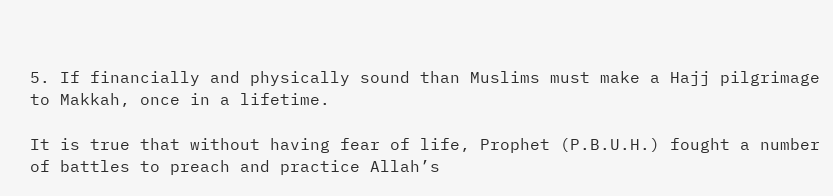5. If financially and physically sound than Muslims must make a Hajj pilgrimage to Makkah, once in a lifetime.

It is true that without having fear of life, Prophet (P.B.U.H.) fought a number of battles to preach and practice Allah’s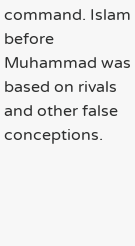command. Islam before Muhammad was based on rivals and other false conceptions.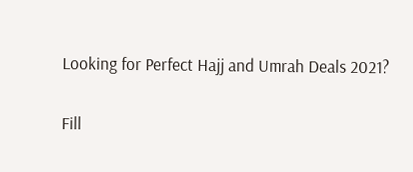Looking for Perfect Hajj and Umrah Deals 2021?

Fill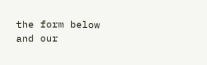the form below and our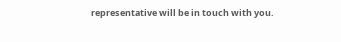representative will be in touch with you.